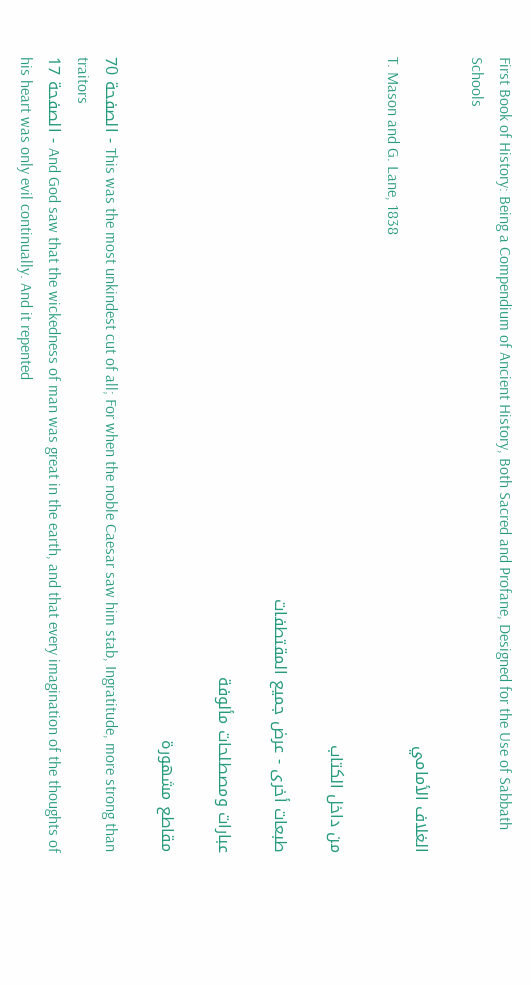First Book of History: Being a Compendium of Ancient History, Both Sacred and Profane, Designed for the Use of Sabbath Schools

الغلاف الأمامي
T. Mason and G. Lane, 1838

من داخل الكتاب

طبعات أخرى - عرض جميع المقتطفات

عبارات ومصطلحات مألوفة

مقاطع مشهورة

الصفحة 70 - This was the most unkindest cut of all; For when the noble Caesar saw him stab, Ingratitude, more strong than traitors
الصفحة 17 - And God saw that the wickedness of man was great in the earth, and that every imagination of the thoughts of his heart was only evil continually. And it repented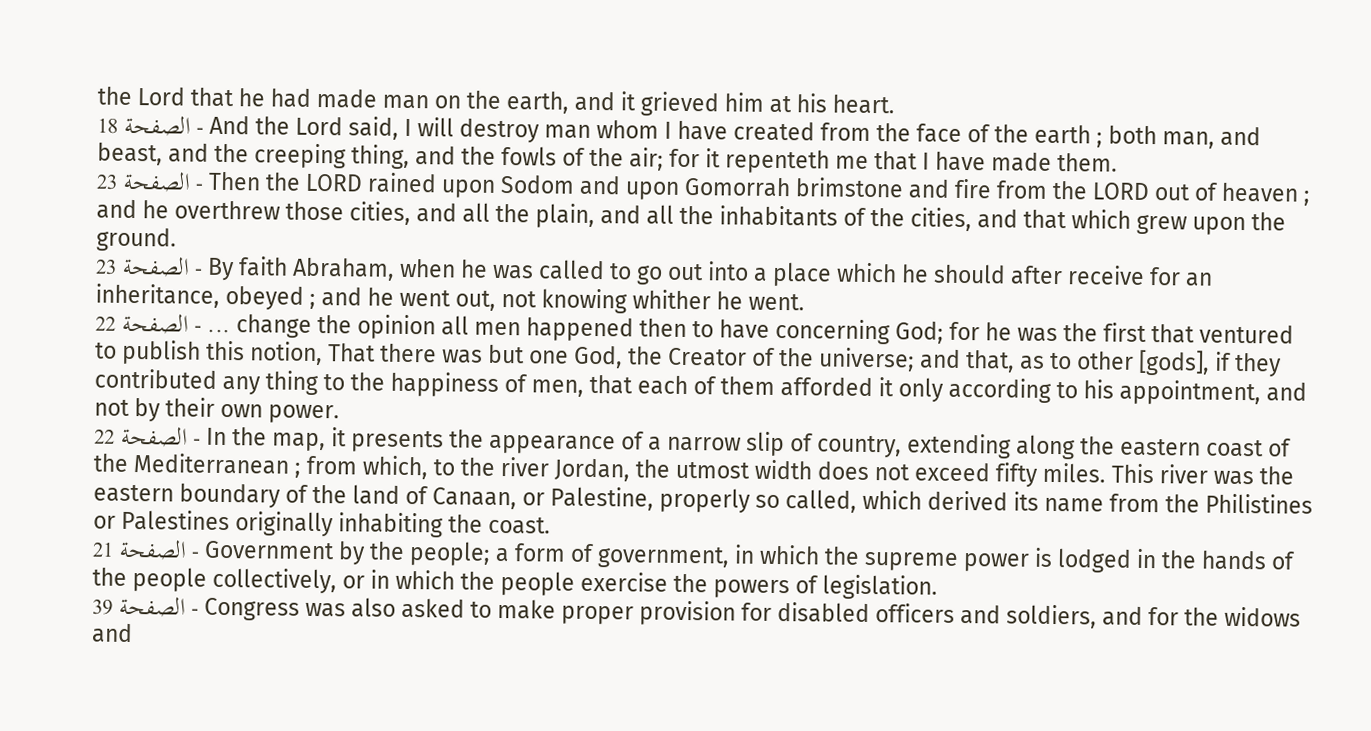the Lord that he had made man on the earth, and it grieved him at his heart.
الصفحة 18 - And the Lord said, I will destroy man whom I have created from the face of the earth ; both man, and beast, and the creeping thing, and the fowls of the air; for it repenteth me that I have made them.
الصفحة 23 - Then the LORD rained upon Sodom and upon Gomorrah brimstone and fire from the LORD out of heaven ; and he overthrew those cities, and all the plain, and all the inhabitants of the cities, and that which grew upon the ground.
الصفحة 23 - By faith Abraham, when he was called to go out into a place which he should after receive for an inheritance, obeyed ; and he went out, not knowing whither he went.
الصفحة 22 - ... change the opinion all men happened then to have concerning God; for he was the first that ventured to publish this notion, That there was but one God, the Creator of the universe; and that, as to other [gods], if they contributed any thing to the happiness of men, that each of them afforded it only according to his appointment, and not by their own power.
الصفحة 22 - In the map, it presents the appearance of a narrow slip of country, extending along the eastern coast of the Mediterranean ; from which, to the river Jordan, the utmost width does not exceed fifty miles. This river was the eastern boundary of the land of Canaan, or Palestine, properly so called, which derived its name from the Philistines or Palestines originally inhabiting the coast.
الصفحة 21 - Government by the people; a form of government, in which the supreme power is lodged in the hands of the people collectively, or in which the people exercise the powers of legislation.
الصفحة 39 - Congress was also asked to make proper provision for disabled officers and soldiers, and for the widows and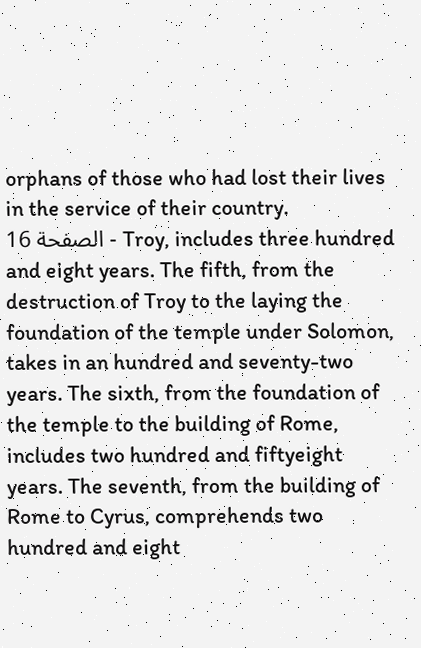orphans of those who had lost their lives in the service of their country.
الصفحة 16 - Troy, includes three hundred and eight years. The fifth, from the destruction of Troy to the laying the foundation of the temple under Solomon, takes in an hundred and seventy-two years. The sixth, from the foundation of the temple to the building of Rome, includes two hundred and fiftyeight years. The seventh, from the building of Rome to Cyrus, comprehends two hundred and eight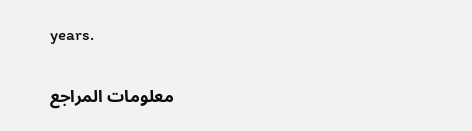years.

معلومات المراجع